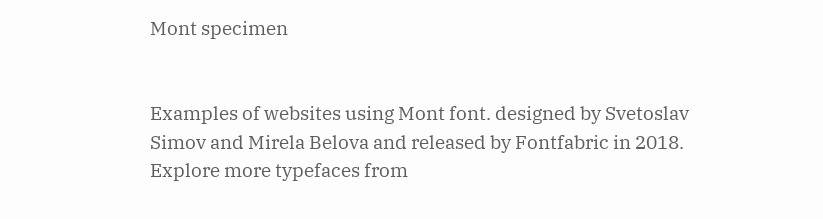Mont specimen


Examples of websites using Mont font. designed by Svetoslav Simov and Mirela Belova and released by Fontfabric in 2018. Explore more typefaces from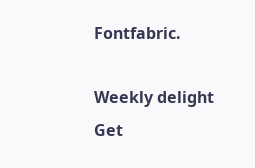Fontfabric.

Weekly delight
Get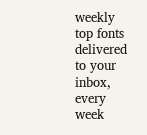weekly top fonts delivered to your inbox, every week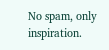No spam, only inspiration.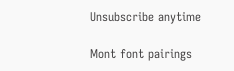Unsubscribe anytime

Mont font pairings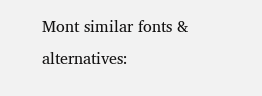Mont similar fonts & alternatives: